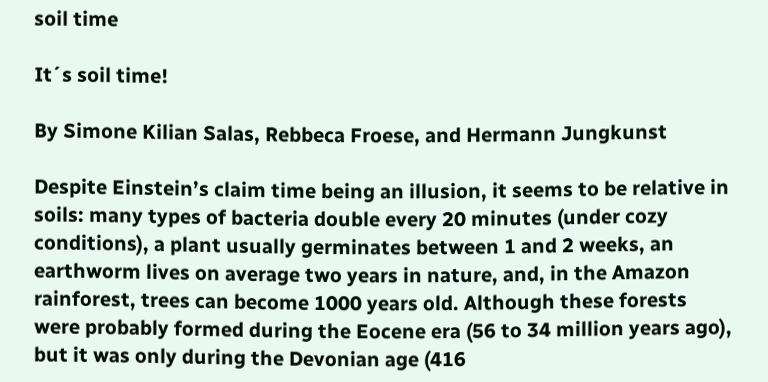soil time

It´s soil time!

By Simone Kilian Salas, Rebbeca Froese, and Hermann Jungkunst

Despite Einstein’s claim time being an illusion, it seems to be relative in soils: many types of bacteria double every 20 minutes (under cozy conditions), a plant usually germinates between 1 and 2 weeks, an earthworm lives on average two years in nature, and, in the Amazon rainforest, trees can become 1000 years old. Although these forests were probably formed during the Eocene era (56 to 34 million years ago), but it was only during the Devonian age (416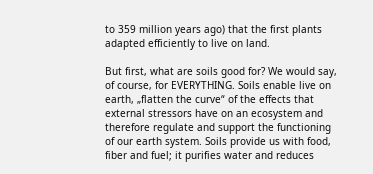to 359 million years ago) that the first plants adapted efficiently to live on land.

But first, what are soils good for? We would say, of course, for EVERYTHING. Soils enable live on earth, „flatten the curve“ of the effects that external stressors have on an ecosystem and therefore regulate and support the functioning of our earth system. Soils provide us with food, fiber and fuel; it purifies water and reduces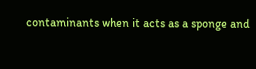contaminants when it acts as a sponge and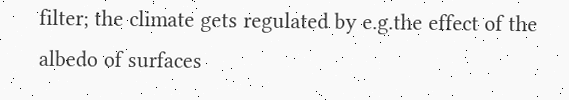filter; the climate gets regulated by e.g.the effect of the albedo of surfaces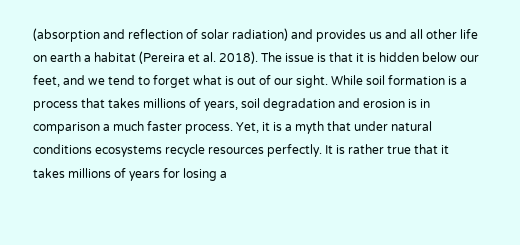(absorption and reflection of solar radiation) and provides us and all other life on earth a habitat (Pereira et al. 2018). The issue is that it is hidden below our feet, and we tend to forget what is out of our sight. While soil formation is a process that takes millions of years, soil degradation and erosion is in comparison a much faster process. Yet, it is a myth that under natural conditions ecosystems recycle resources perfectly. It is rather true that it takes millions of years for losing a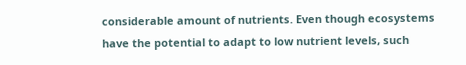considerable amount of nutrients. Even though ecosystems have the potential to adapt to low nutrient levels, such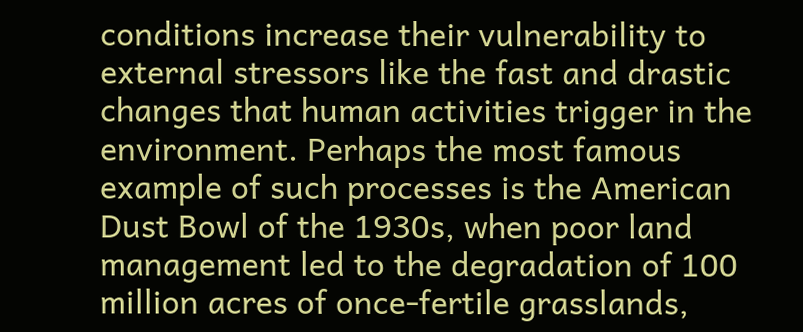conditions increase their vulnerability to external stressors like the fast and drastic changes that human activities trigger in the environment. Perhaps the most famous example of such processes is the American Dust Bowl of the 1930s, when poor land management led to the degradation of 100 million acres of once-fertile grasslands,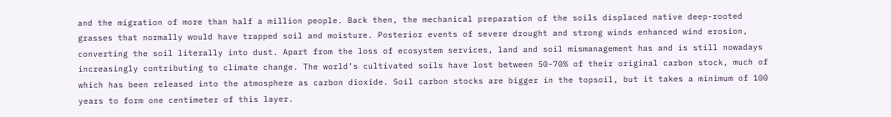and the migration of more than half a million people. Back then, the mechanical preparation of the soils displaced native deep-rooted grasses that normally would have trapped soil and moisture. Posterior events of severe drought and strong winds enhanced wind erosion, converting the soil literally into dust. Apart from the loss of ecosystem services, land and soil mismanagement has and is still nowadays increasingly contributing to climate change. The world’s cultivated soils have lost between 50-70% of their original carbon stock, much of which has been released into the atmosphere as carbon dioxide. Soil carbon stocks are bigger in the topsoil, but it takes a minimum of 100 years to form one centimeter of this layer.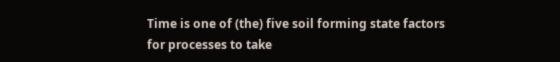Time is one of (the) five soil forming state factors for processes to take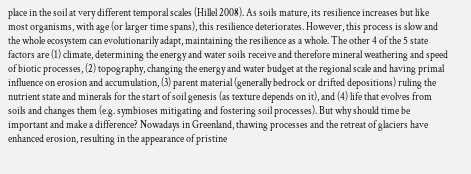place in the soil at very different temporal scales (Hillel 2008). As soils mature, its resilience increases but like most organisms, with age (or larger time spans), this resilience deteriorates. However, this process is slow and the whole ecosystem can evolutionarily adapt, maintaining the resilience as a whole. The other 4 of the 5 state factors are (1) climate, determining the energy and water soils receive and therefore mineral weathering and speed of biotic processes, (2) topography, changing the energy and water budget at the regional scale and having primal influence on erosion and accumulation, (3) parent material (generally bedrock or drifted depositions) ruling the nutrient state and minerals for the start of soil genesis (as texture depends on it), and (4) life that evolves from soils and changes them (e.g. symbioses mitigating and fostering soil processes). But why should time be important and make a difference? Nowadays in Greenland, thawing processes and the retreat of glaciers have enhanced erosion, resulting in the appearance of pristine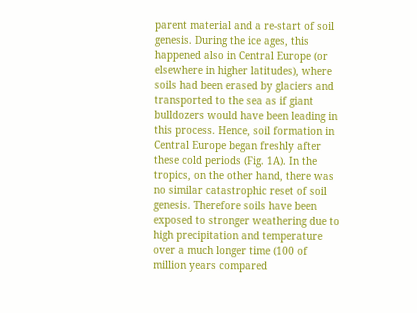parent material and a re-start of soil genesis. During the ice ages, this happened also in Central Europe (or elsewhere in higher latitudes), where soils had been erased by glaciers and transported to the sea as if giant bulldozers would have been leading in this process. Hence, soil formation in Central Europe began freshly after these cold periods (Fig. 1A). In the tropics, on the other hand, there was no similar catastrophic reset of soil genesis. Therefore soils have been exposed to stronger weathering due to high precipitation and temperature over a much longer time (100 of million years compared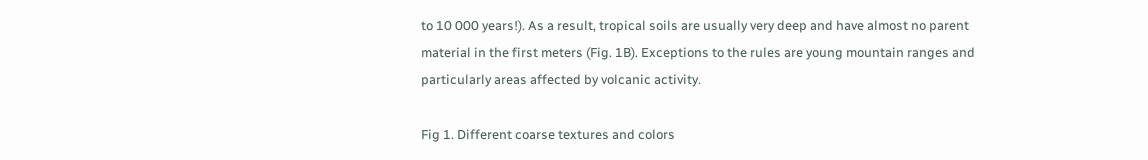to 10 000 years!). As a result, tropical soils are usually very deep and have almost no parent material in the first meters (Fig. 1B). Exceptions to the rules are young mountain ranges and particularly areas affected by volcanic activity.

Fig 1. Different coarse textures and colors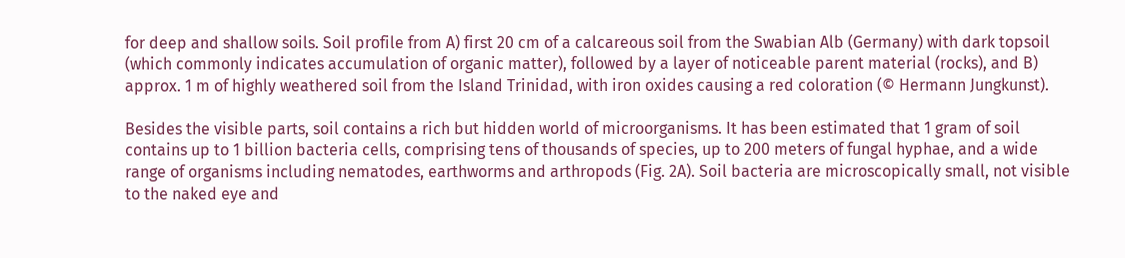for deep and shallow soils. Soil profile from A) first 20 cm of a calcareous soil from the Swabian Alb (Germany) with dark topsoil (which commonly indicates accumulation of organic matter), followed by a layer of noticeable parent material (rocks), and B) approx. 1 m of highly weathered soil from the Island Trinidad, with iron oxides causing a red coloration (© Hermann Jungkunst).

Besides the visible parts, soil contains a rich but hidden world of microorganisms. It has been estimated that 1 gram of soil contains up to 1 billion bacteria cells, comprising tens of thousands of species, up to 200 meters of fungal hyphae, and a wide range of organisms including nematodes, earthworms and arthropods (Fig. 2A). Soil bacteria are microscopically small, not visible to the naked eye and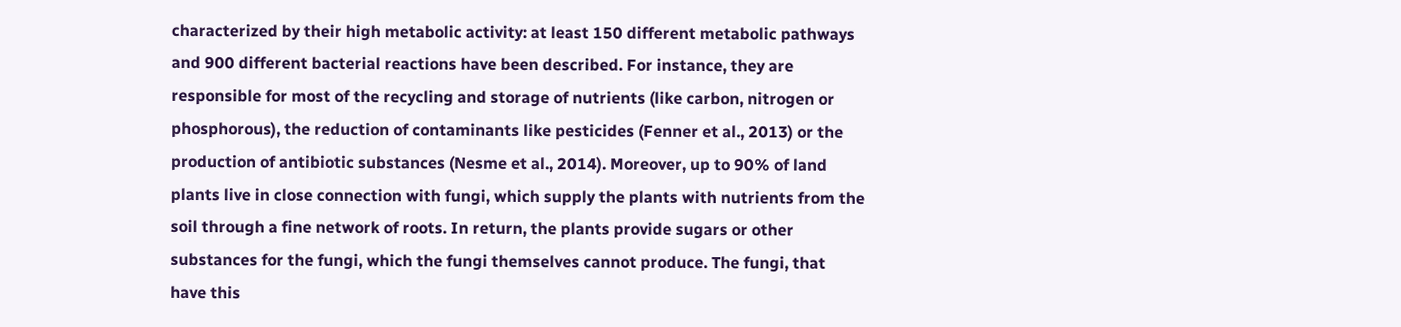characterized by their high metabolic activity: at least 150 different metabolic pathways and 900 different bacterial reactions have been described. For instance, they are responsible for most of the recycling and storage of nutrients (like carbon, nitrogen or phosphorous), the reduction of contaminants like pesticides (Fenner et al., 2013) or the production of antibiotic substances (Nesme et al., 2014). Moreover, up to 90% of land plants live in close connection with fungi, which supply the plants with nutrients from the soil through a fine network of roots. In return, the plants provide sugars or other substances for the fungi, which the fungi themselves cannot produce. The fungi, that have this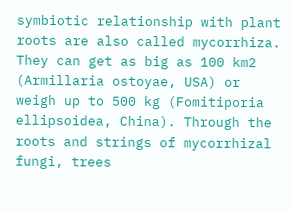symbiotic relationship with plant roots are also called mycorrhiza. They can get as big as 100 km2 (Armillaria ostoyae, USA) or weigh up to 500 kg (Fomitiporia ellipsoidea, China). Through the roots and strings of mycorrhizal fungi, trees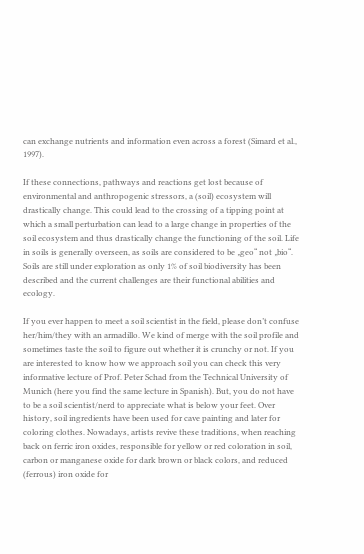can exchange nutrients and information even across a forest (Simard et al., 1997).

If these connections, pathways and reactions get lost because of environmental and anthropogenic stressors, a (soil) ecosystem will drastically change. This could lead to the crossing of a tipping point at which a small perturbation can lead to a large change in properties of the soil ecosystem and thus drastically change the functioning of the soil. Life in soils is generally overseen, as soils are considered to be „geo“ not „bio“. Soils are still under exploration as only 1% of soil biodiversity has been described and the current challenges are their functional abilities and ecology.

If you ever happen to meet a soil scientist in the field, please don’t confuse her/him/they with an armadillo. We kind of merge with the soil profile and sometimes taste the soil to figure out whether it is crunchy or not. If you are interested to know how we approach soil you can check this very informative lecture of Prof. Peter Schad from the Technical University of Munich (here you find the same lecture in Spanish). But, you do not have to be a soil scientist/nerd to appreciate what is below your feet. Over history, soil ingredients have been used for cave painting and later for coloring clothes. Nowadays, artists revive these traditions, when reaching back on ferric iron oxides, responsible for yellow or red coloration in soil, carbon or manganese oxide for dark brown or black colors, and reduced (ferrous) iron oxide for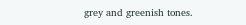grey and greenish tones.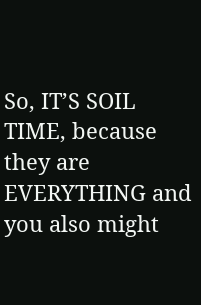So, IT’S SOIL TIME, because they are EVERYTHING and you also might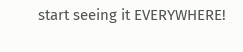start seeing it EVERYWHERE!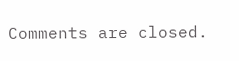Comments are closed.